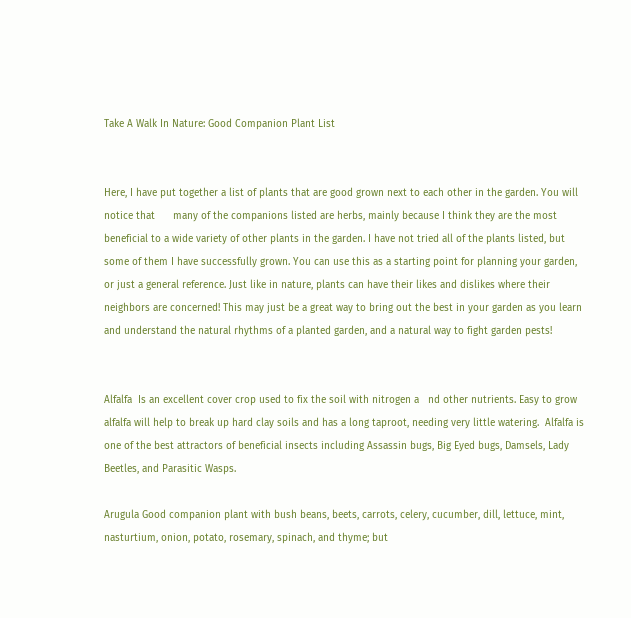Take A Walk In Nature: Good Companion Plant List


Here, I have put together a list of plants that are good grown next to each other in the garden. You will notice that      many of the companions listed are herbs, mainly because I think they are the most beneficial to a wide variety of other plants in the garden. I have not tried all of the plants listed, but some of them I have successfully grown. You can use this as a starting point for planning your garden, or just a general reference. Just like in nature, plants can have their likes and dislikes where their neighbors are concerned! This may just be a great way to bring out the best in your garden as you learn and understand the natural rhythms of a planted garden, and a natural way to fight garden pests!


Alfalfa  Is an excellent cover crop used to fix the soil with nitrogen a   nd other nutrients. Easy to grow alfalfa will help to break up hard clay soils and has a long taproot, needing very little watering.  Alfalfa is one of the best attractors of beneficial insects including Assassin bugs, Big Eyed bugs, Damsels, Lady Beetles, and Parasitic Wasps.

Arugula Good companion plant with bush beans, beets, carrots, celery, cucumber, dill, lettuce, mint, nasturtium, onion, potato, rosemary, spinach, and thyme; but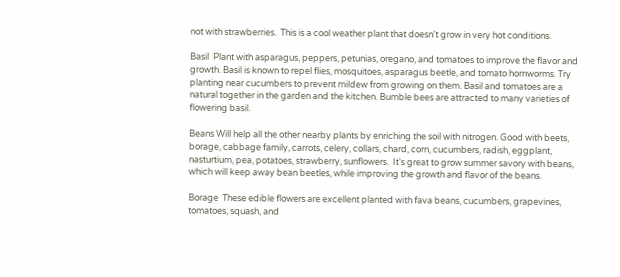not with strawberries.  This is a cool weather plant that doesn't grow in very hot conditions.

Basil  Plant with asparagus, peppers, petunias, oregano, and tomatoes to improve the flavor and growth. Basil is known to repel flies, mosquitoes, asparagus beetle, and tomato hornworms. Try planting near cucumbers to prevent mildew from growing on them. Basil and tomatoes are a natural together in the garden and the kitchen. Bumble bees are attracted to many varieties of flowering basil.

Beans Will help all the other nearby plants by enriching the soil with nitrogen. Good with beets, borage, cabbage family, carrots, celery, collars, chard, corn, cucumbers, radish, eggplant, nasturtium, pea, potatoes, strawberry, sunflowers.  It's great to grow summer savory with beans, which will keep away bean beetles, while improving the growth and flavor of the beans.

Borage  These edible flowers are excellent planted with fava beans, cucumbers, grapevines, tomatoes, squash, and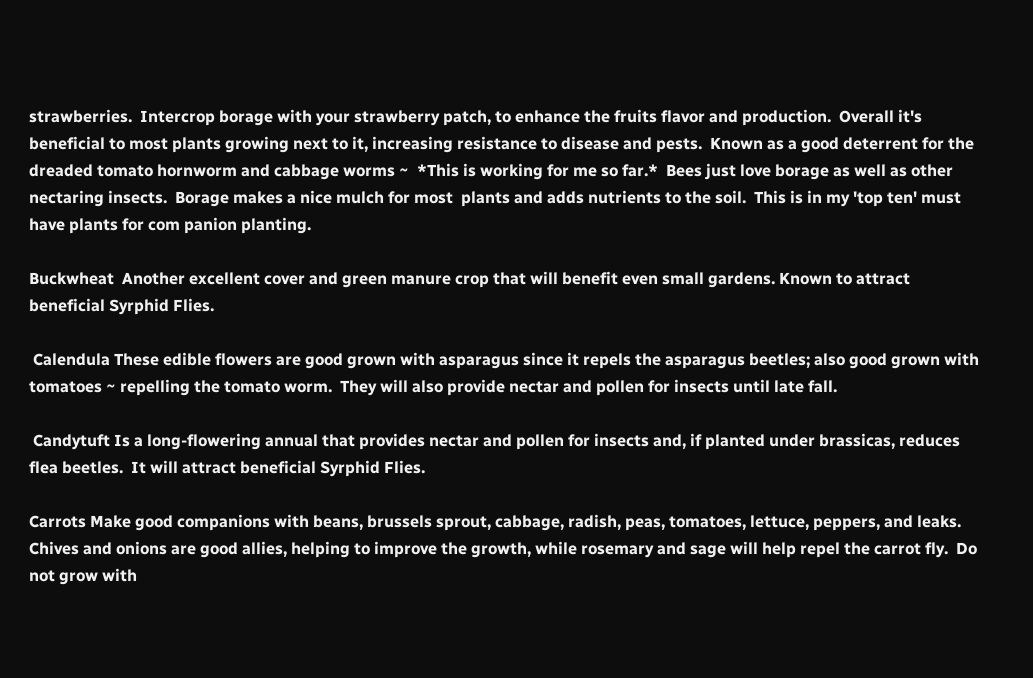strawberries.  Intercrop borage with your strawberry patch, to enhance the fruits flavor and production.  Overall it's beneficial to most plants growing next to it, increasing resistance to disease and pests.  Known as a good deterrent for the dreaded tomato hornworm and cabbage worms ~  *This is working for me so far.*  Bees just love borage as well as other nectaring insects.  Borage makes a nice mulch for most  plants and adds nutrients to the soil.  This is in my 'top ten' must have plants for com panion planting.

Buckwheat  Another excellent cover and green manure crop that will benefit even small gardens. Known to attract beneficial Syrphid Flies.

 Calendula These edible flowers are good grown with asparagus since it repels the asparagus beetles; also good grown with tomatoes ~ repelling the tomato worm.  They will also provide nectar and pollen for insects until late fall.

 Candytuft Is a long-flowering annual that provides nectar and pollen for insects and, if planted under brassicas, reduces flea beetles.  It will attract beneficial Syrphid Flies.

Carrots Make good companions with beans, brussels sprout, cabbage, radish, peas, tomatoes, lettuce, peppers, and leaks.  Chives and onions are good allies, helping to improve the growth, while rosemary and sage will help repel the carrot fly.  Do not grow with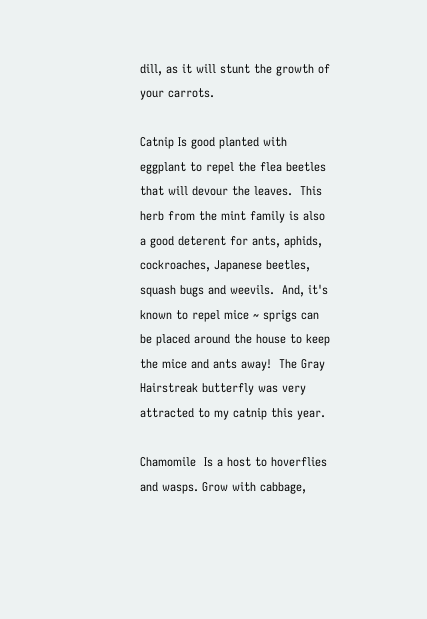dill, as it will stunt the growth of your carrots.

Catnip Is good planted with eggplant to repel the flea beetles that will devour the leaves.  This herb from the mint family is also a good deterent for ants, aphids, cockroaches, Japanese beetles, squash bugs and weevils.  And, it's known to repel mice ~ sprigs can be placed around the house to keep the mice and ants away!  The Gray Hairstreak butterfly was very attracted to my catnip this year.

Chamomile  Is a host to hoverflies and wasps. Grow with cabbage,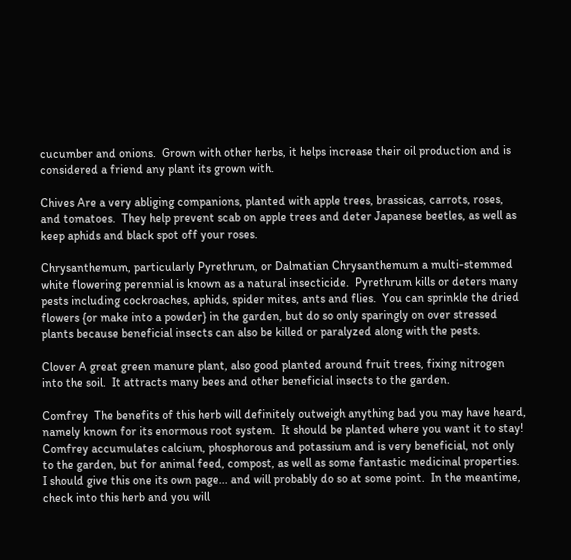cucumber and onions.  Grown with other herbs, it helps increase their oil production and is considered a friend any plant its grown with.

Chives Are a very abliging companions, planted with apple trees, brassicas, carrots, roses, and tomatoes.  They help prevent scab on apple trees and deter Japanese beetles, as well as keep aphids and black spot off your roses.

Chrysanthemum, particularly Pyrethrum, or Dalmatian Chrysanthemum a multi-stemmed white flowering perennial is known as a natural insecticide.  Pyrethrum kills or deters many pests including cockroaches, aphids, spider mites, ants and flies.  You can sprinkle the dried flowers {or make into a powder} in the garden, but do so only sparingly on over stressed plants because beneficial insects can also be killed or paralyzed along with the pests.

Clover A great green manure plant, also good planted around fruit trees, fixing nitrogen into the soil.  It attracts many bees and other beneficial insects to the garden.

Comfrey  The benefits of this herb will definitely outweigh anything bad you may have heard, namely known for its enormous root system.  It should be planted where you want it to stay!  Comfrey accumulates calcium, phosphorous and potassium and is very beneficial, not only to the garden, but for animal feed, compost, as well as some fantastic medicinal properties.  I should give this one its own page... and will probably do so at some point.  In the meantime, check into this herb and you will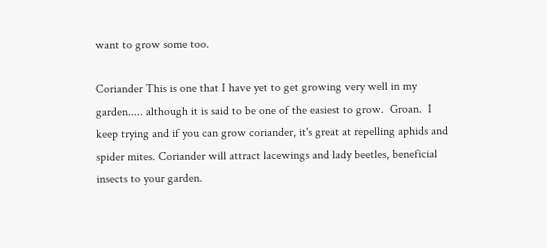want to grow some too.

Coriander This is one that I have yet to get growing very well in my garden..... although it is said to be one of the easiest to grow.  Groan.  I keep trying and if you can grow coriander, it's great at repelling aphids and spider mites. Coriander will attract lacewings and lady beetles, beneficial insects to your garden.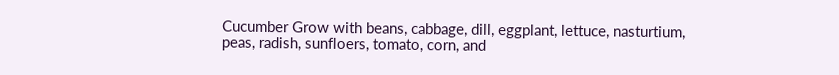Cucumber Grow with beans, cabbage, dill, eggplant, lettuce, nasturtium, peas, radish, sunfloers, tomato, corn, and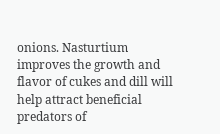onions. Nasturtium improves the growth and flavor of cukes and dill will help attract beneficial predators of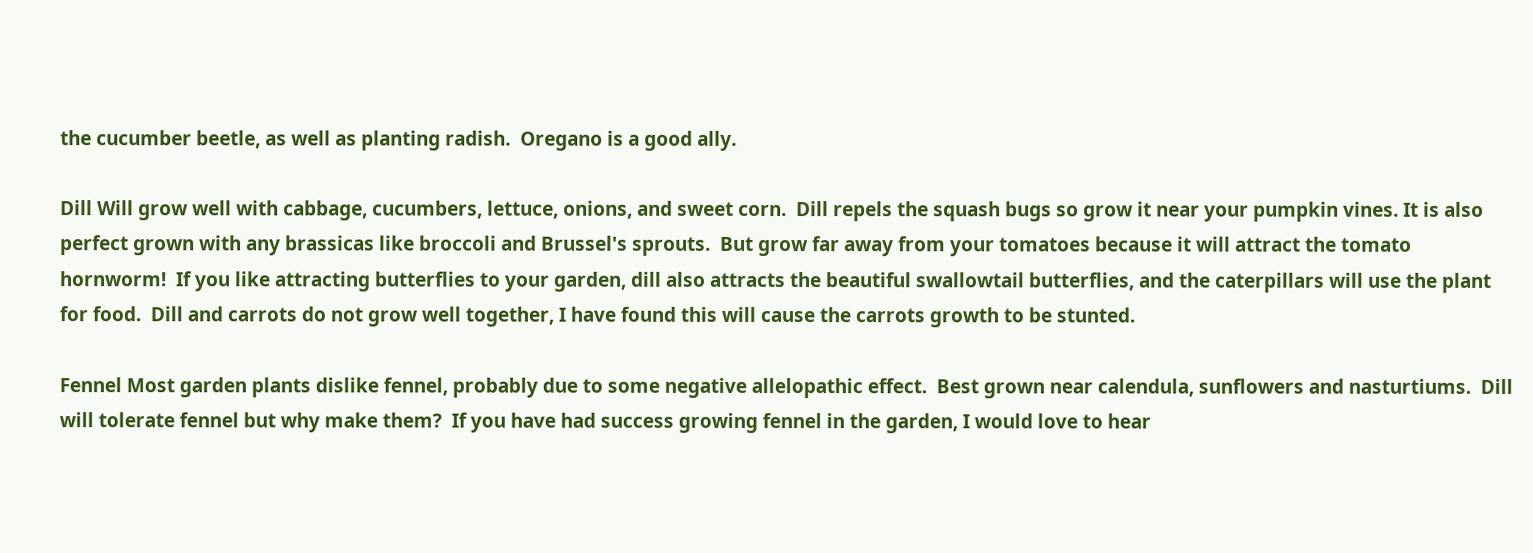the cucumber beetle, as well as planting radish.  Oregano is a good ally.

Dill Will grow well with cabbage, cucumbers, lettuce, onions, and sweet corn.  Dill repels the squash bugs so grow it near your pumpkin vines. It is also perfect grown with any brassicas like broccoli and Brussel's sprouts.  But grow far away from your tomatoes because it will attract the tomato hornworm!  If you like attracting butterflies to your garden, dill also attracts the beautiful swallowtail butterflies, and the caterpillars will use the plant for food.  Dill and carrots do not grow well together, I have found this will cause the carrots growth to be stunted.

Fennel Most garden plants dislike fennel, probably due to some negative allelopathic effect.  Best grown near calendula, sunflowers and nasturtiums.  Dill will tolerate fennel but why make them?  If you have had success growing fennel in the garden, I would love to hear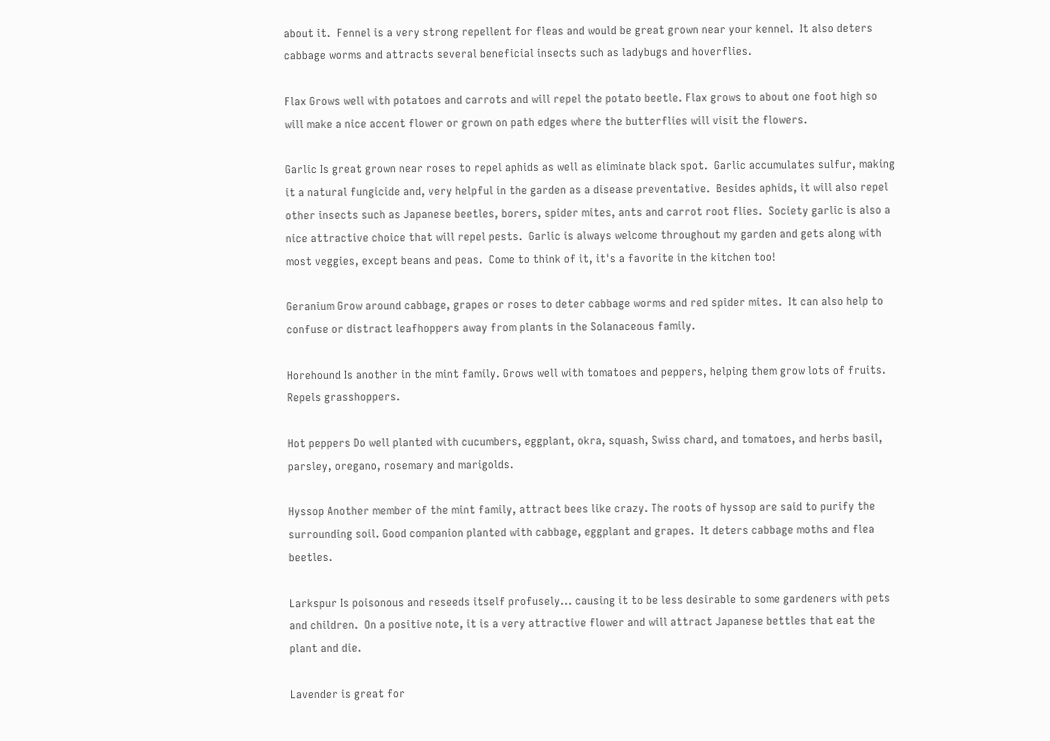about it.  Fennel is a very strong repellent for fleas and would be great grown near your kennel.  It also deters cabbage worms and attracts several beneficial insects such as ladybugs and hoverflies.

Flax Grows well with potatoes and carrots and will repel the potato beetle. Flax grows to about one foot high so will make a nice accent flower or grown on path edges where the butterflies will visit the flowers.

Garlic Is great grown near roses to repel aphids as well as eliminate black spot.  Garlic accumulates sulfur, making it a natural fungicide and, very helpful in the garden as a disease preventative.  Besides aphids, it will also repel other insects such as Japanese beetles, borers, spider mites, ants and carrot root flies.  Society garlic is also a nice attractive choice that will repel pests.  Garlic is always welcome throughout my garden and gets along with most veggies, except beans and peas.  Come to think of it, it's a favorite in the kitchen too!

Geranium Grow around cabbage, grapes or roses to deter cabbage worms and red spider mites.  It can also help to confuse or distract leafhoppers away from plants in the Solanaceous family.

Horehound Is another in the mint family. Grows well with tomatoes and peppers, helping them grow lots of fruits.  Repels grasshoppers.

Hot peppers Do well planted with cucumbers, eggplant, okra, squash, Swiss chard, and tomatoes, and herbs basil, parsley, oregano, rosemary and marigolds.

Hyssop Another member of the mint family, attract bees like crazy. The roots of hyssop are said to purify the surrounding soil. Good companion planted with cabbage, eggplant and grapes.  It deters cabbage moths and flea beetles.

Larkspur Is poisonous and reseeds itself profusely... causing it to be less desirable to some gardeners with pets and children.  On a positive note, it is a very attractive flower and will attract Japanese bettles that eat the plant and die.

Lavender is great for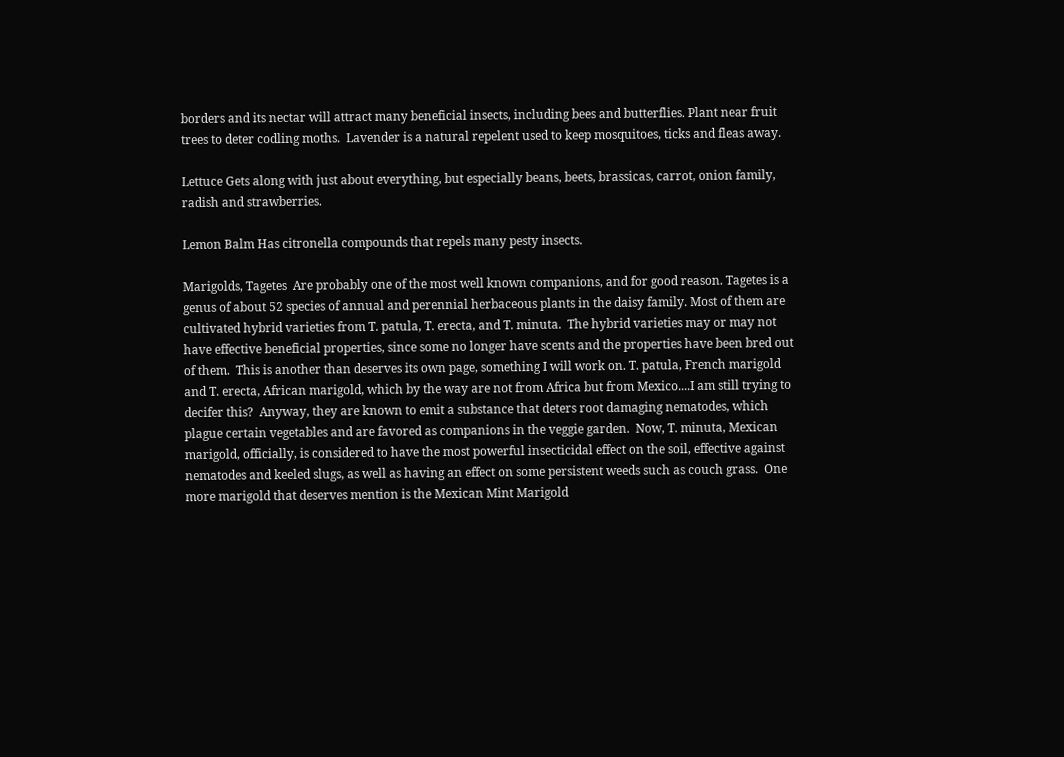borders and its nectar will attract many beneficial insects, including bees and butterflies. Plant near fruit trees to deter codling moths.  Lavender is a natural repelent used to keep mosquitoes, ticks and fleas away.

Lettuce Gets along with just about everything, but especially beans, beets, brassicas, carrot, onion family, radish and strawberries.

Lemon Balm Has citronella compounds that repels many pesty insects.

Marigolds, Tagetes  Are probably one of the most well known companions, and for good reason. Tagetes is a genus of about 52 species of annual and perennial herbaceous plants in the daisy family. Most of them are cultivated hybrid varieties from T. patula, T. erecta, and T. minuta.  The hybrid varieties may or may not have effective beneficial properties, since some no longer have scents and the properties have been bred out of them.  This is another than deserves its own page, something I will work on. T. patula, French marigold and T. erecta, African marigold, which by the way are not from Africa but from Mexico....I am still trying to decifer this?  Anyway, they are known to emit a substance that deters root damaging nematodes, which plague certain vegetables and are favored as companions in the veggie garden.  Now, T. minuta, Mexican marigold, officially, is considered to have the most powerful insecticidal effect on the soil, effective against nematodes and keeled slugs, as well as having an effect on some persistent weeds such as couch grass.  One more marigold that deserves mention is the Mexican Mint Marigold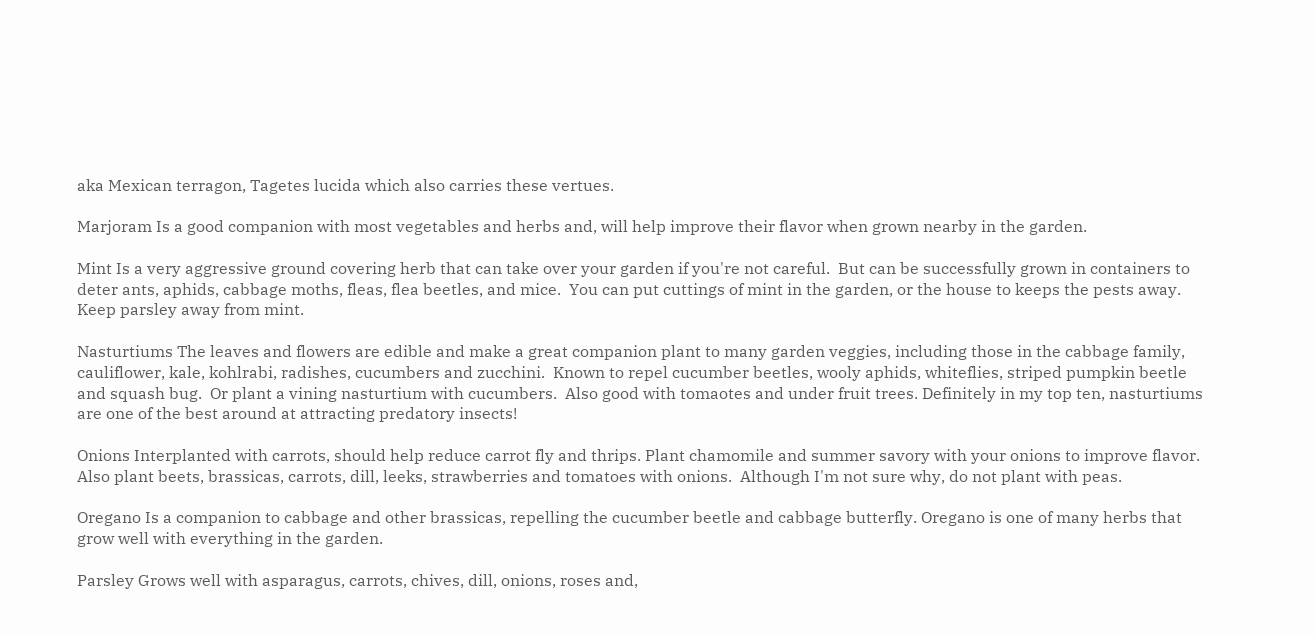aka Mexican terragon, Tagetes lucida which also carries these vertues.

Marjoram Is a good companion with most vegetables and herbs and, will help improve their flavor when grown nearby in the garden.

Mint Is a very aggressive ground covering herb that can take over your garden if you're not careful.  But can be successfully grown in containers to deter ants, aphids, cabbage moths, fleas, flea beetles, and mice.  You can put cuttings of mint in the garden, or the house to keeps the pests away. Keep parsley away from mint.

Nasturtiums The leaves and flowers are edible and make a great companion plant to many garden veggies, including those in the cabbage family, cauliflower, kale, kohlrabi, radishes, cucumbers and zucchini.  Known to repel cucumber beetles, wooly aphids, whiteflies, striped pumpkin beetle and squash bug.  Or plant a vining nasturtium with cucumbers.  Also good with tomaotes and under fruit trees. Definitely in my top ten, nasturtiums are one of the best around at attracting predatory insects!

Onions Interplanted with carrots, should help reduce carrot fly and thrips. Plant chamomile and summer savory with your onions to improve flavor.  Also plant beets, brassicas, carrots, dill, leeks, strawberries and tomatoes with onions.  Although I'm not sure why, do not plant with peas.

Oregano Is a companion to cabbage and other brassicas, repelling the cucumber beetle and cabbage butterfly. Oregano is one of many herbs that grow well with everything in the garden.

Parsley Grows well with asparagus, carrots, chives, dill, onions, roses and,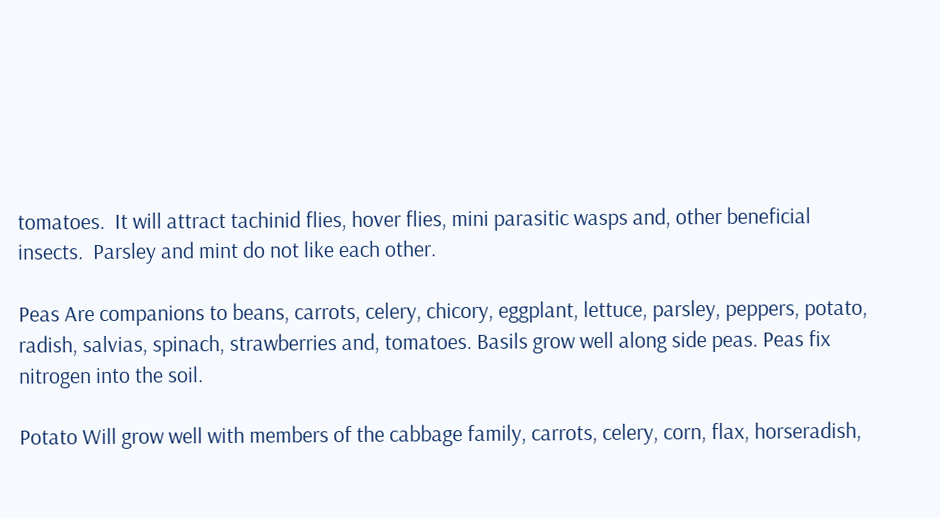tomatoes.  It will attract tachinid flies, hover flies, mini parasitic wasps and, other beneficial insects.  Parsley and mint do not like each other.

Peas Are companions to beans, carrots, celery, chicory, eggplant, lettuce, parsley, peppers, potato, radish, salvias, spinach, strawberries and, tomatoes. Basils grow well along side peas. Peas fix nitrogen into the soil.

Potato Will grow well with members of the cabbage family, carrots, celery, corn, flax, horseradish,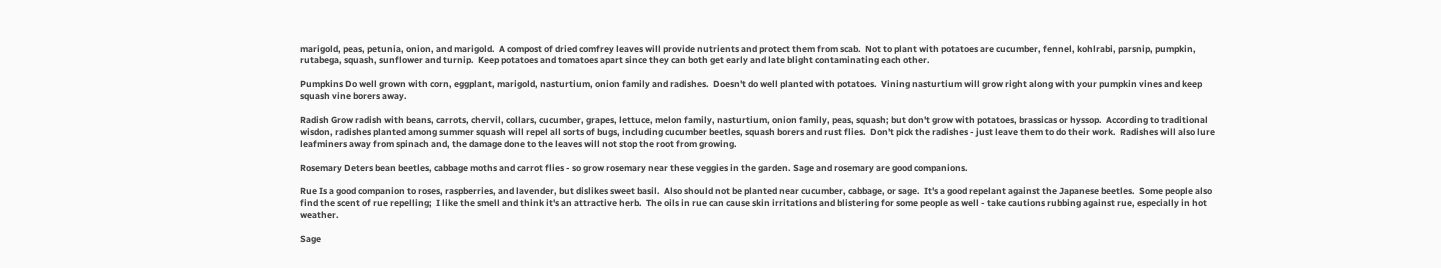marigold, peas, petunia, onion, and marigold.  A compost of dried comfrey leaves will provide nutrients and protect them from scab.  Not to plant with potatoes are cucumber, fennel, kohlrabi, parsnip, pumpkin, rutabega, squash, sunflower and turnip.  Keep potatoes and tomatoes apart since they can both get early and late blight contaminating each other.

Pumpkins Do well grown with corn, eggplant, marigold, nasturtium, onion family and radishes.  Doesn't do well planted with potatoes.  Vining nasturtium will grow right along with your pumpkin vines and keep squash vine borers away.

Radish Grow radish with beans, carrots, chervil, collars, cucumber, grapes, lettuce, melon family, nasturtium, onion family, peas, squash; but don't grow with potatoes, brassicas or hyssop.  According to traditional wisdon, radishes planted among summer squash will repel all sorts of bugs, including cucumber beetles, squash borers and rust flies.  Don't pick the radishes - just leave them to do their work.  Radishes will also lure leafminers away from spinach and, the damage done to the leaves will not stop the root from growing.

Rosemary Deters bean beetles, cabbage moths and carrot flies - so grow rosemary near these veggies in the garden. Sage and rosemary are good companions.

Rue Is a good companion to roses, raspberries, and lavender, but dislikes sweet basil.  Also should not be planted near cucumber, cabbage, or sage.  It's a good repelant against the Japanese beetles.  Some people also find the scent of rue repelling;  I like the smell and think it's an attractive herb.  The oils in rue can cause skin irritations and blistering for some people as well - take cautions rubbing against rue, especially in hot weather.

Sage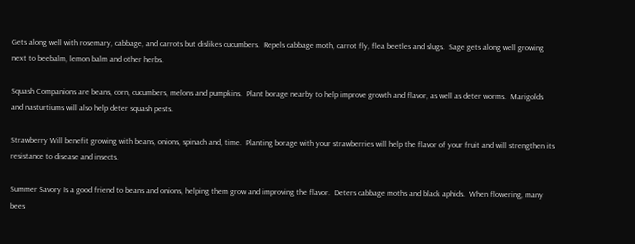Gets along well with rosemary, cabbage, and carrots but dislikes cucumbers.  Repels cabbage moth, carrot fly, flea beetles and slugs.  Sage gets along well growing next to beebalm, lemon balm and other herbs.

Squash Companions are beans, corn, cucumbers, melons and pumpkins.  Plant borage nearby to help improve growth and flavor, as well as deter worms.  Marigolds and nasturtiums will also help deter squash pests.

Strawberry Will benefit growing with beans, onions, spinach and, time.  Planting borage with your strawberries will help the flavor of your fruit and will strengthen its resistance to disease and insects.

Summer Savory Is a good friend to beans and onions, helping them grow and improving the flavor.  Deters cabbage moths and black aphids.  When flowering, many bees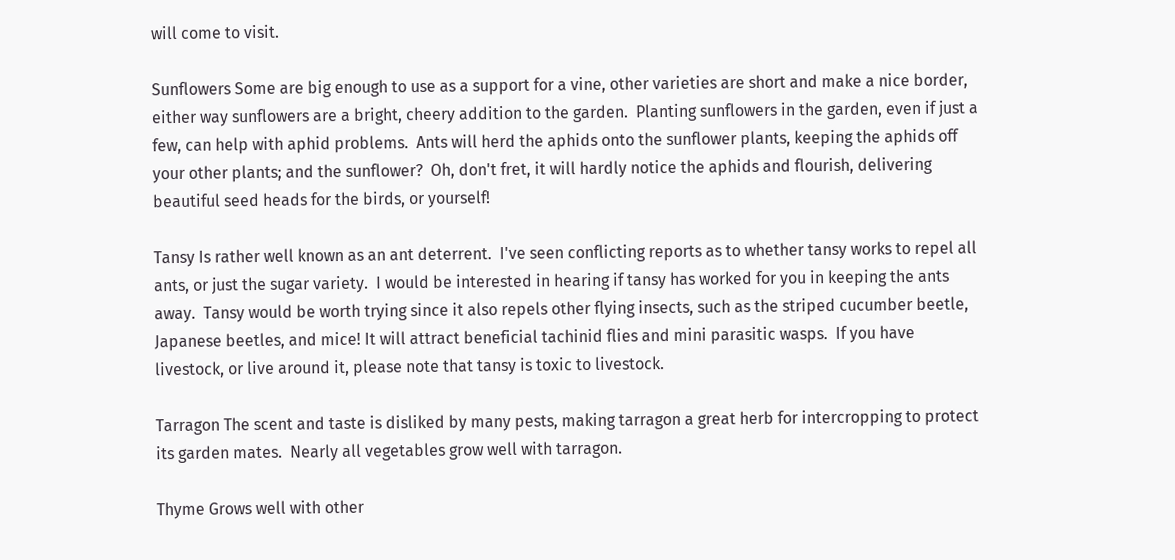will come to visit.

Sunflowers Some are big enough to use as a support for a vine, other varieties are short and make a nice border, either way sunflowers are a bright, cheery addition to the garden.  Planting sunflowers in the garden, even if just a few, can help with aphid problems.  Ants will herd the aphids onto the sunflower plants, keeping the aphids off your other plants; and the sunflower?  Oh, don't fret, it will hardly notice the aphids and flourish, delivering beautiful seed heads for the birds, or yourself!

Tansy Is rather well known as an ant deterrent.  I've seen conflicting reports as to whether tansy works to repel all ants, or just the sugar variety.  I would be interested in hearing if tansy has worked for you in keeping the ants away.  Tansy would be worth trying since it also repels other flying insects, such as the striped cucumber beetle, Japanese beetles, and mice! It will attract beneficial tachinid flies and mini parasitic wasps.  If you have livestock, or live around it, please note that tansy is toxic to livestock.

Tarragon The scent and taste is disliked by many pests, making tarragon a great herb for intercropping to protect its garden mates.  Nearly all vegetables grow well with tarragon.

Thyme Grows well with other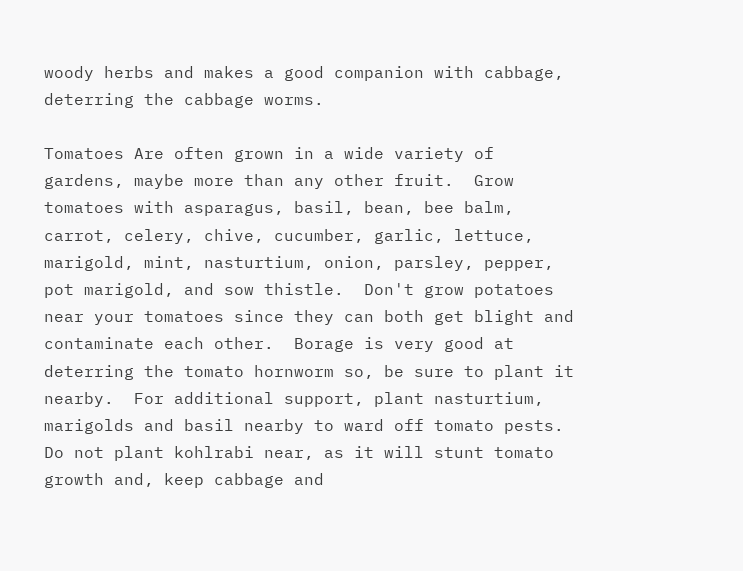woody herbs and makes a good companion with cabbage, deterring the cabbage worms.

Tomatoes Are often grown in a wide variety of gardens, maybe more than any other fruit.  Grow tomatoes with asparagus, basil, bean, bee balm, carrot, celery, chive, cucumber, garlic, lettuce, marigold, mint, nasturtium, onion, parsley, pepper, pot marigold, and sow thistle.  Don't grow potatoes near your tomatoes since they can both get blight and contaminate each other.  Borage is very good at deterring the tomato hornworm so, be sure to plant it nearby.  For additional support, plant nasturtium, marigolds and basil nearby to ward off tomato pests.  Do not plant kohlrabi near, as it will stunt tomato growth and, keep cabbage and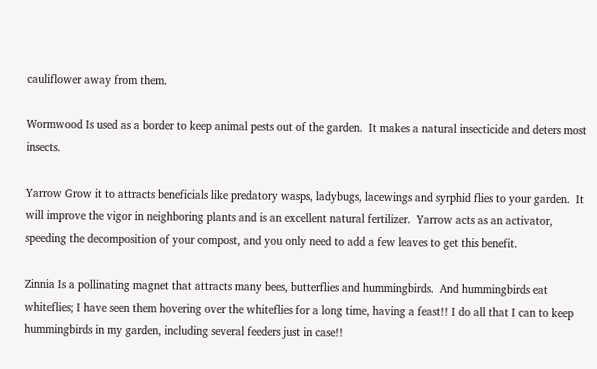cauliflower away from them.

Wormwood Is used as a border to keep animal pests out of the garden.  It makes a natural insecticide and deters most insects.

Yarrow Grow it to attracts beneficials like predatory wasps, ladybugs, lacewings and syrphid flies to your garden.  It will improve the vigor in neighboring plants and is an excellent natural fertilizer.  Yarrow acts as an activator, speeding the decomposition of your compost, and you only need to add a few leaves to get this benefit.

Zinnia Is a pollinating magnet that attracts many bees, butterflies and hummingbirds.  And hummingbirds eat whiteflies; I have seen them hovering over the whiteflies for a long time, having a feast!! I do all that I can to keep hummingbirds in my garden, including several feeders just in case!!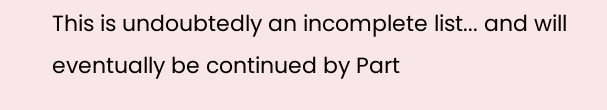This is undoubtedly an incomplete list... and will eventually be continued by Part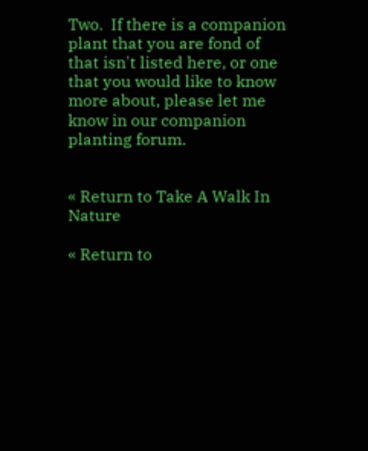Two.  If there is a companion plant that you are fond of that isn't listed here, or one that you would like to know more about, please let me know in our companion planting forum.


« Return to Take A Walk In Nature

« Return to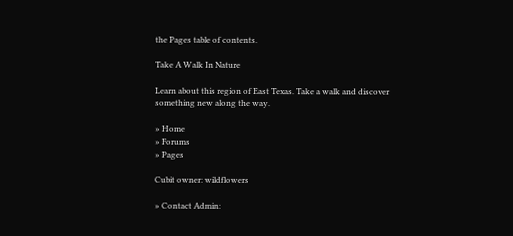the Pages table of contents.

Take A Walk In Nature

Learn about this region of East Texas. Take a walk and discover something new along the way.

» Home
» Forums
» Pages

Cubit owner: wildflowers

» Contact Admin: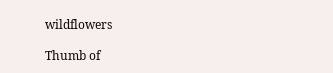wildflowers

Thumb of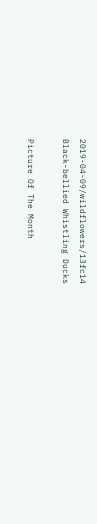2019-04-09/wildflowers/13fc14
Black-bellied Whistling Ducks

Picture Of The Month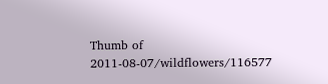Thumb of 2011-08-07/wildflowers/116577